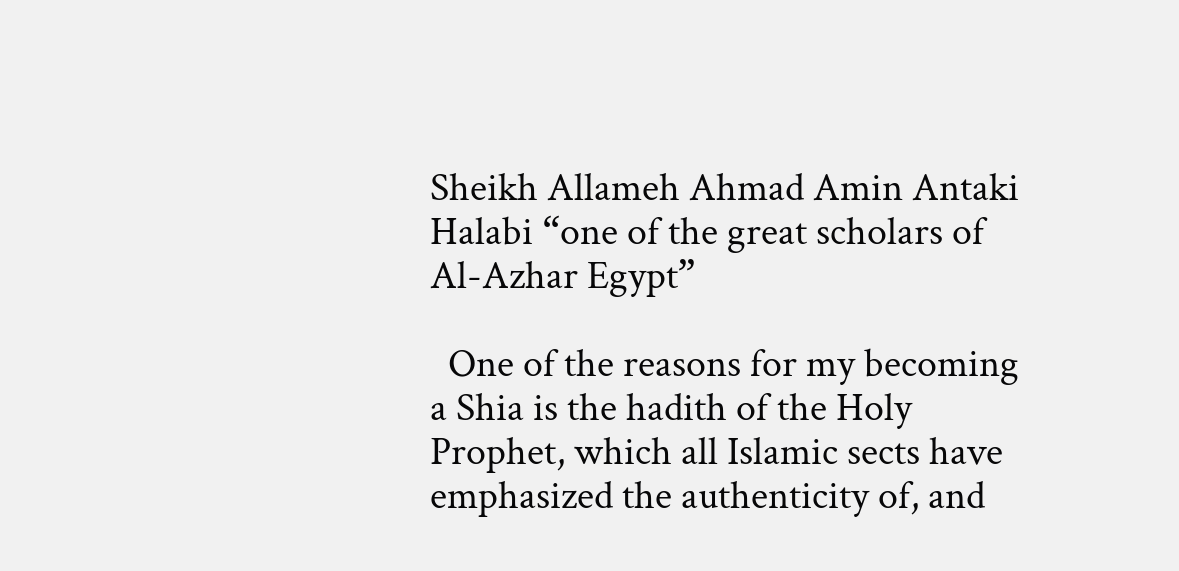Sheikh Allameh Ahmad Amin Antaki Halabi “one of the great scholars of Al-Azhar Egypt”

  One of the reasons for my becoming a Shia is the hadith of the Holy Prophet, which all Islamic sects have emphasized the authenticity of, and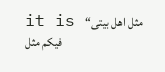it is “مثل اهل بیتی فیکم مثل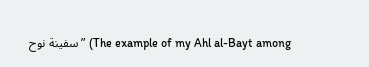سفینة نوح” (The example of my Ahl al-Bayt among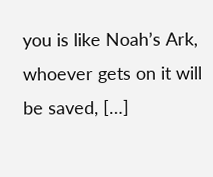you is like Noah’s Ark, whoever gets on it will be saved, […]